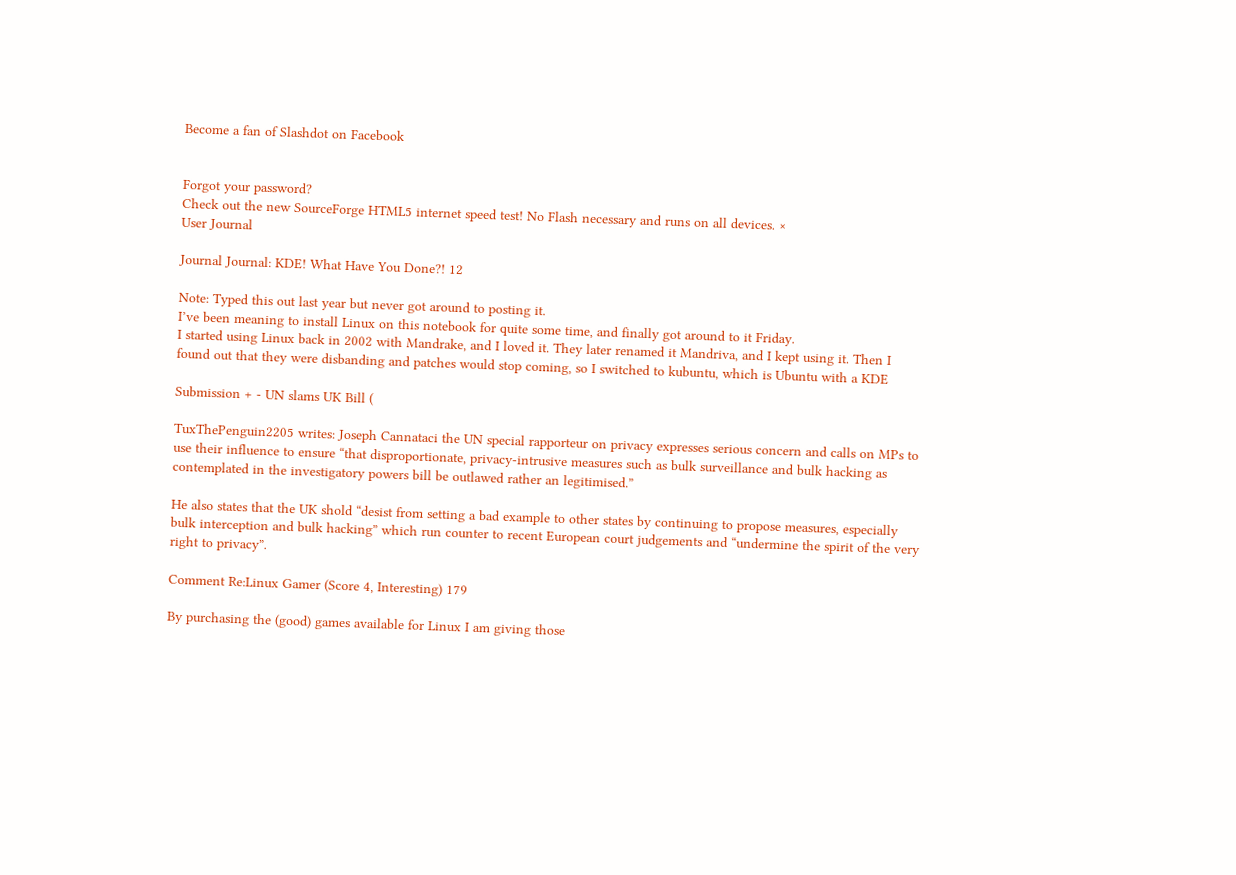Become a fan of Slashdot on Facebook


Forgot your password?
Check out the new SourceForge HTML5 internet speed test! No Flash necessary and runs on all devices. ×
User Journal

Journal Journal: KDE! What Have You Done?! 12

Note: Typed this out last year but never got around to posting it.
I’ve been meaning to install Linux on this notebook for quite some time, and finally got around to it Friday.
I started using Linux back in 2002 with Mandrake, and I loved it. They later renamed it Mandriva, and I kept using it. Then I found out that they were disbanding and patches would stop coming, so I switched to kubuntu, which is Ubuntu with a KDE

Submission + - UN slams UK Bill (

TuxThePenguin2205 writes: Joseph Cannataci the UN special rapporteur on privacy expresses serious concern and calls on MPs to use their influence to ensure “that disproportionate, privacy-intrusive measures such as bulk surveillance and bulk hacking as contemplated in the investigatory powers bill be outlawed rather an legitimised.”

He also states that the UK shold “desist from setting a bad example to other states by continuing to propose measures, especially bulk interception and bulk hacking” which run counter to recent European court judgements and “undermine the spirit of the very right to privacy”.

Comment Re:Linux Gamer (Score 4, Interesting) 179

By purchasing the (good) games available for Linux I am giving those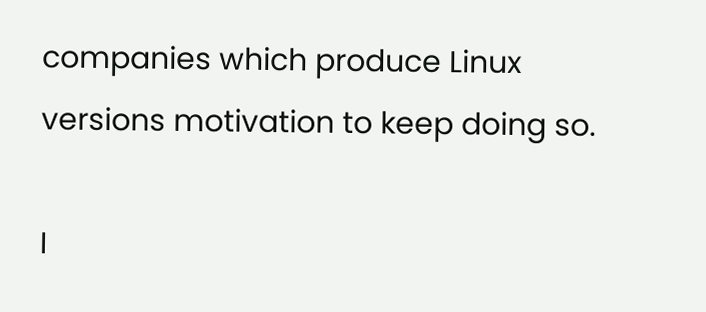companies which produce Linux versions motivation to keep doing so.

I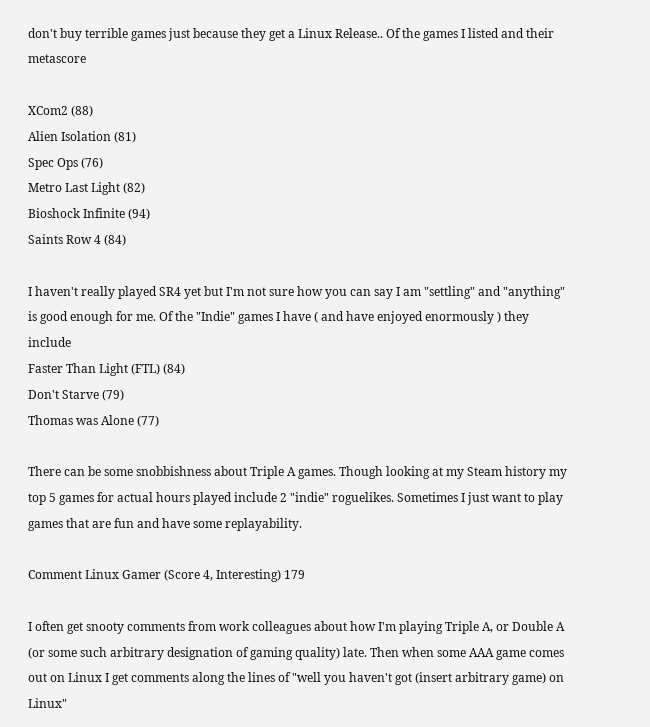don't buy terrible games just because they get a Linux Release.. Of the games I listed and their metascore

XCom2 (88)
Alien Isolation (81)
Spec Ops (76)
Metro Last Light (82)
Bioshock Infinite (94)
Saints Row 4 (84)

I haven't really played SR4 yet but I'm not sure how you can say I am "settling" and "anything" is good enough for me. Of the "Indie" games I have ( and have enjoyed enormously ) they include
Faster Than Light (FTL) (84)
Don't Starve (79)
Thomas was Alone (77)

There can be some snobbishness about Triple A games. Though looking at my Steam history my top 5 games for actual hours played include 2 "indie" roguelikes. Sometimes I just want to play games that are fun and have some replayability.

Comment Linux Gamer (Score 4, Interesting) 179

I often get snooty comments from work colleagues about how I'm playing Triple A, or Double A (or some such arbitrary designation of gaming quality) late. Then when some AAA game comes out on Linux I get comments along the lines of "well you haven't got (insert arbitrary game) on Linux"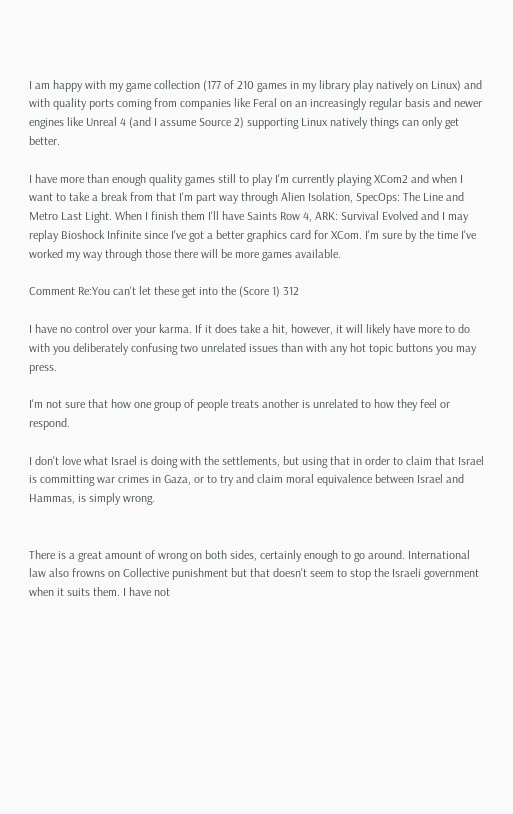I am happy with my game collection (177 of 210 games in my library play natively on Linux) and with quality ports coming from companies like Feral on an increasingly regular basis and newer engines like Unreal 4 (and I assume Source 2) supporting Linux natively things can only get better.

I have more than enough quality games still to play I'm currently playing XCom2 and when I want to take a break from that I'm part way through Alien Isolation, SpecOps: The Line and Metro Last Light. When I finish them I'll have Saints Row 4, ARK: Survival Evolved and I may replay Bioshock Infinite since I've got a better graphics card for XCom. I'm sure by the time I've worked my way through those there will be more games available.

Comment Re:You can't let these get into the (Score 1) 312

I have no control over your karma. If it does take a hit, however, it will likely have more to do with you deliberately confusing two unrelated issues than with any hot topic buttons you may press.

I'm not sure that how one group of people treats another is unrelated to how they feel or respond.

I don't love what Israel is doing with the settlements, but using that in order to claim that Israel is committing war crimes in Gaza, or to try and claim moral equivalence between Israel and Hammas, is simply wrong.


There is a great amount of wrong on both sides, certainly enough to go around. International law also frowns on Collective punishment but that doesn't seem to stop the Israeli government when it suits them. I have not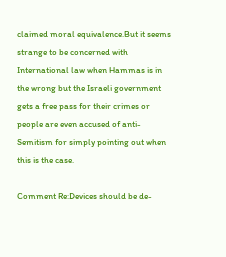claimed moral equivalence.But it seems strange to be concerned with International law when Hammas is in the wrong but the Israeli government gets a free pass for their crimes or people are even accused of anti-Semitism for simply pointing out when this is the case.

Comment Re:Devices should be de-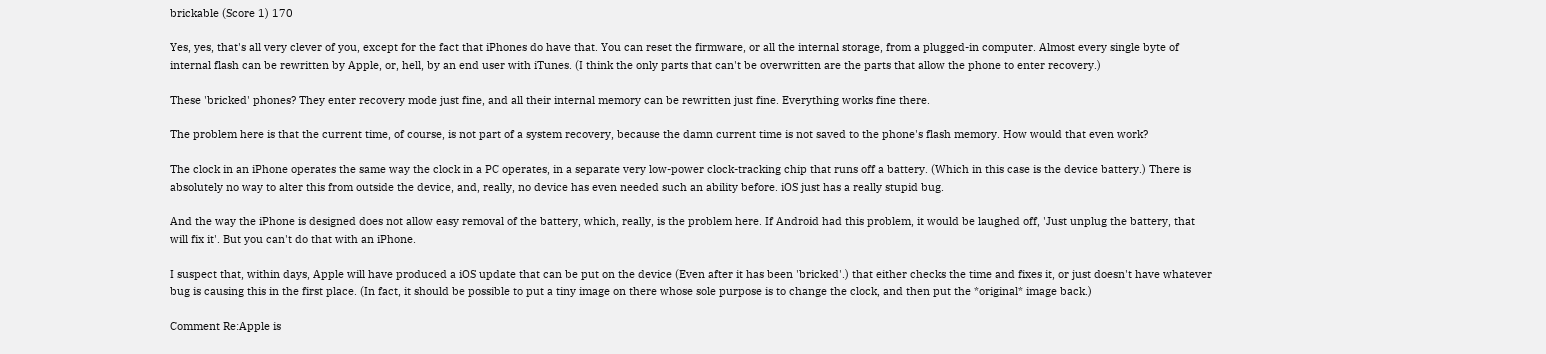brickable (Score 1) 170

Yes, yes, that's all very clever of you, except for the fact that iPhones do have that. You can reset the firmware, or all the internal storage, from a plugged-in computer. Almost every single byte of internal flash can be rewritten by Apple, or, hell, by an end user with iTunes. (I think the only parts that can't be overwritten are the parts that allow the phone to enter recovery.)

These 'bricked' phones? They enter recovery mode just fine, and all their internal memory can be rewritten just fine. Everything works fine there.

The problem here is that the current time, of course, is not part of a system recovery, because the damn current time is not saved to the phone's flash memory. How would that even work?

The clock in an iPhone operates the same way the clock in a PC operates, in a separate very low-power clock-tracking chip that runs off a battery. (Which in this case is the device battery.) There is absolutely no way to alter this from outside the device, and, really, no device has even needed such an ability before. iOS just has a really stupid bug.

And the way the iPhone is designed does not allow easy removal of the battery, which, really, is the problem here. If Android had this problem, it would be laughed off, 'Just unplug the battery, that will fix it'. But you can't do that with an iPhone.

I suspect that, within days, Apple will have produced a iOS update that can be put on the device (Even after it has been 'bricked'.) that either checks the time and fixes it, or just doesn't have whatever bug is causing this in the first place. (In fact, it should be possible to put a tiny image on there whose sole purpose is to change the clock, and then put the *original* image back.)

Comment Re:Apple is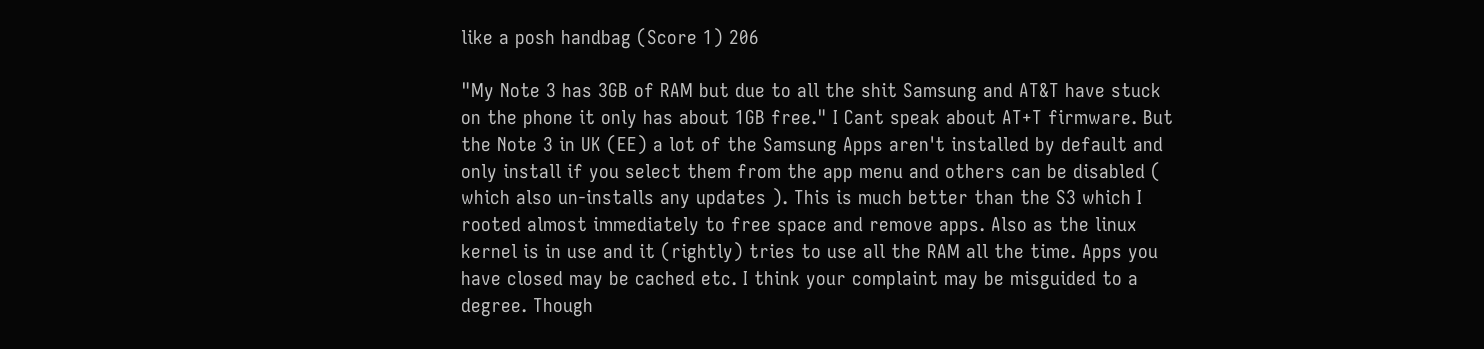like a posh handbag (Score 1) 206

"My Note 3 has 3GB of RAM but due to all the shit Samsung and AT&T have stuck on the phone it only has about 1GB free." I Cant speak about AT+T firmware. But the Note 3 in UK (EE) a lot of the Samsung Apps aren't installed by default and only install if you select them from the app menu and others can be disabled ( which also un-installs any updates ). This is much better than the S3 which I rooted almost immediately to free space and remove apps. Also as the linux kernel is in use and it (rightly) tries to use all the RAM all the time. Apps you have closed may be cached etc. I think your complaint may be misguided to a degree. Though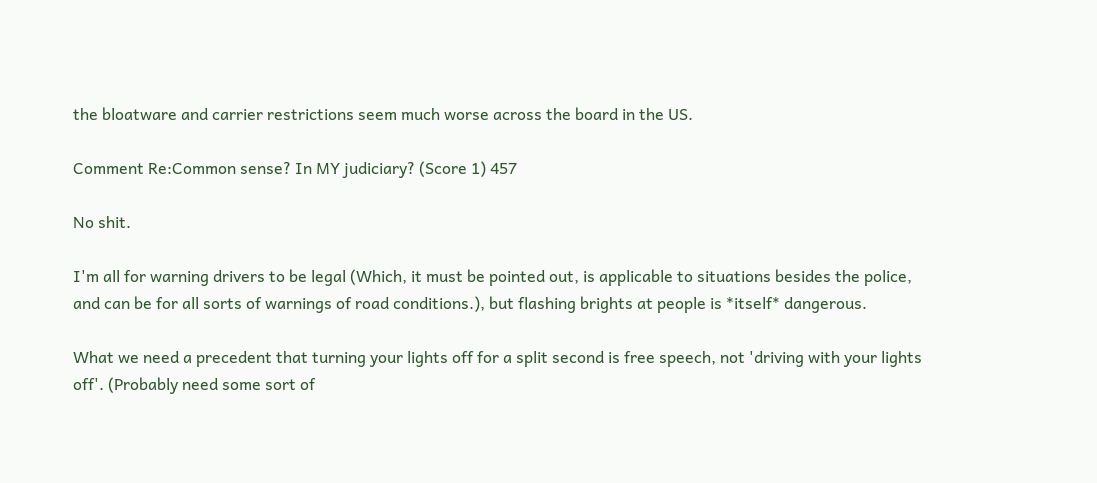the bloatware and carrier restrictions seem much worse across the board in the US.

Comment Re:Common sense? In MY judiciary? (Score 1) 457

No shit.

I'm all for warning drivers to be legal (Which, it must be pointed out, is applicable to situations besides the police, and can be for all sorts of warnings of road conditions.), but flashing brights at people is *itself* dangerous.

What we need a precedent that turning your lights off for a split second is free speech, not 'driving with your lights off'. (Probably need some sort of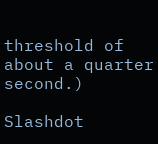threshold of about a quarter second.)

Slashdot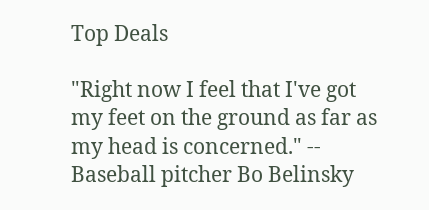Top Deals

"Right now I feel that I've got my feet on the ground as far as my head is concerned." -- Baseball pitcher Bo Belinsky